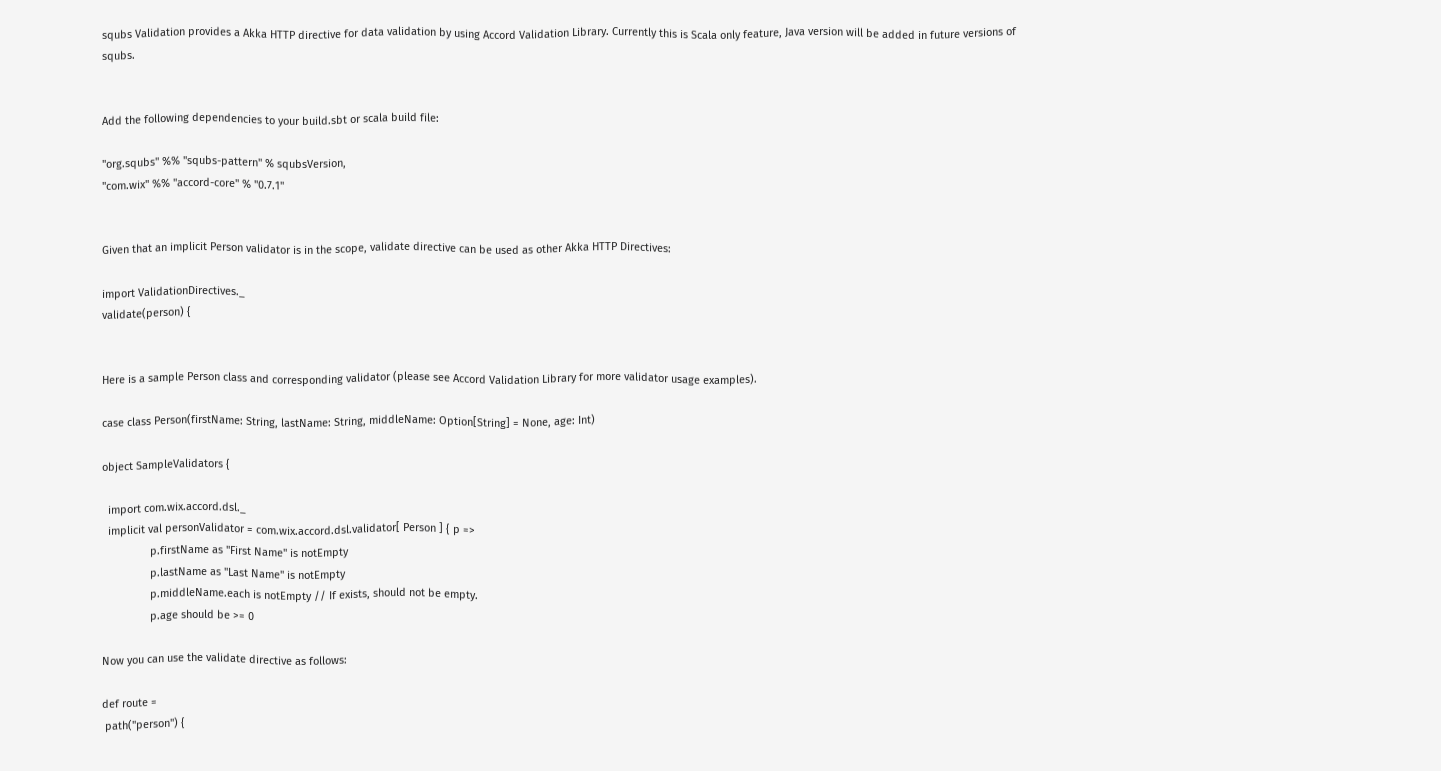squbs Validation provides a Akka HTTP directive for data validation by using Accord Validation Library. Currently this is Scala only feature, Java version will be added in future versions of squbs.


Add the following dependencies to your build.sbt or scala build file:

"org.squbs" %% "squbs-pattern" % squbsVersion,
"com.wix" %% "accord-core" % "0.7.1"


Given that an implicit Person validator is in the scope, validate directive can be used as other Akka HTTP Directives:

import ValidationDirectives._
validate(person) {


Here is a sample Person class and corresponding validator (please see Accord Validation Library for more validator usage examples).

case class Person(firstName: String, lastName: String, middleName: Option[String] = None, age: Int)

object SampleValidators {

  import com.wix.accord.dsl._
  implicit val personValidator = com.wix.accord.dsl.validator[ Person ] { p =>
                p.firstName as "First Name" is notEmpty
                p.lastName as "Last Name" is notEmpty
                p.middleName.each is notEmpty // If exists, should not be empty.
                p.age should be >= 0

Now you can use the validate directive as follows:

def route =
 path("person") {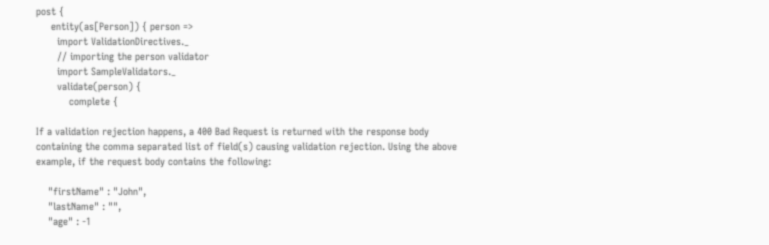post {
     entity(as[Person]) { person =>
       import ValidationDirectives._
       // importing the person validator
       import SampleValidators._
       validate(person) {
           complete {

If a validation rejection happens, a 400 Bad Request is returned with the response body containing the comma separated list of field(s) causing validation rejection. Using the above example, if the request body contains the following:

    "firstName" : "John",
    "lastName" : "",
    "age" : -1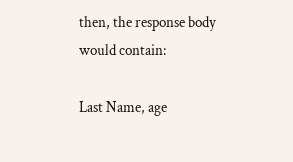then, the response body would contain:

Last Name, age